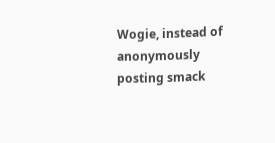Wogie, instead of anonymously posting smack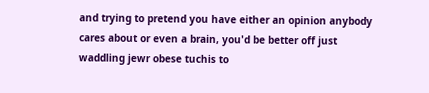and trying to pretend you have either an opinion anybody cares about or even a brain, you'd be better off just waddling jewr obese tuchis to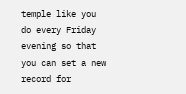temple like you do every Friday evening so that you can set a new record for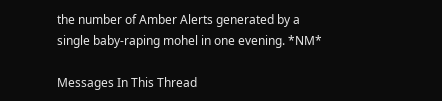the number of Amber Alerts generated by a single baby-raping mohel in one evening. *NM*

Messages In This Thread